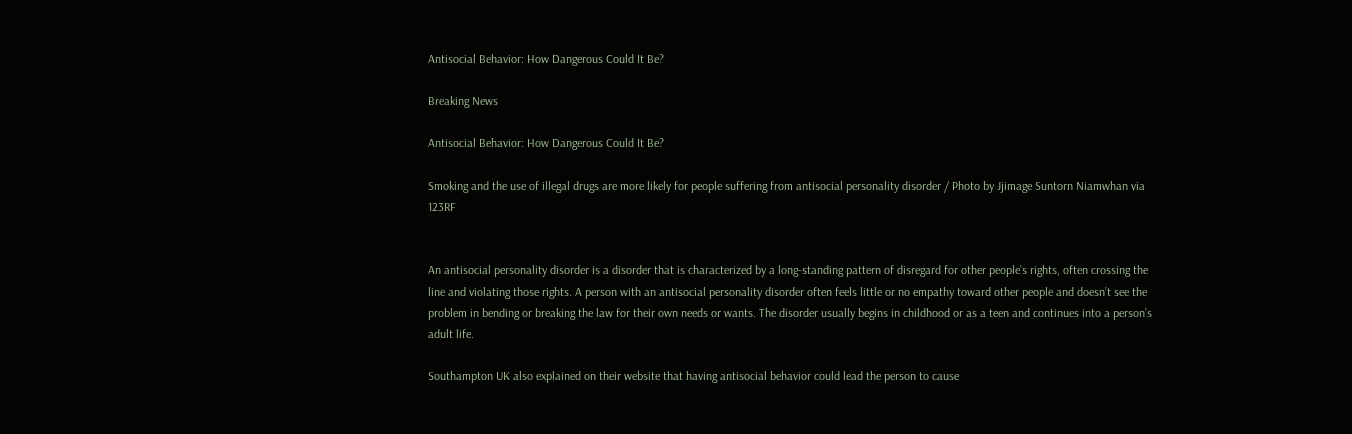Antisocial Behavior: How Dangerous Could It Be?

Breaking News

Antisocial Behavior: How Dangerous Could It Be?

Smoking and the use of illegal drugs are more likely for people suffering from antisocial personality disorder / Photo by Jjimage Suntorn Niamwhan via 123RF


An antisocial personality disorder is a disorder that is characterized by a long-standing pattern of disregard for other people’s rights, often crossing the line and violating those rights. A person with an antisocial personality disorder often feels little or no empathy toward other people and doesn’t see the problem in bending or breaking the law for their own needs or wants. The disorder usually begins in childhood or as a teen and continues into a person’s adult life.

Southampton UK also explained on their website that having antisocial behavior could lead the person to cause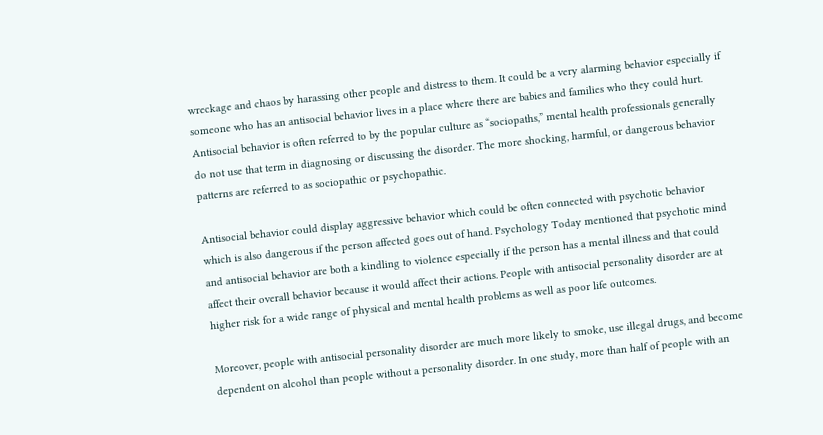wreckage and chaos by harassing other people and distress to them. It could be a very alarming behavior especially if someone who has an antisocial behavior lives in a place where there are babies and families who they could hurt. Antisocial behavior is often referred to by the popular culture as “sociopaths,” mental health professionals generally do not use that term in diagnosing or discussing the disorder. The more shocking, harmful, or dangerous behavior patterns are referred to as sociopathic or psychopathic.

Antisocial behavior could display aggressive behavior which could be often connected with psychotic behavior which is also dangerous if the person affected goes out of hand. Psychology Today mentioned that psychotic mind and antisocial behavior are both a kindling to violence especially if the person has a mental illness and that could affect their overall behavior because it would affect their actions. People with antisocial personality disorder are at higher risk for a wide range of physical and mental health problems as well as poor life outcomes.

Moreover, people with antisocial personality disorder are much more likely to smoke, use illegal drugs, and become dependent on alcohol than people without a personality disorder. In one study, more than half of people with an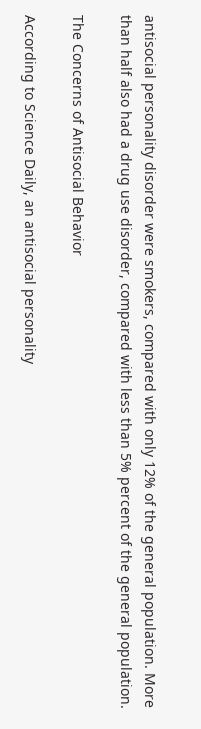antisocial personality disorder were smokers, compared with only 12% of the general population. More than half also had a drug use disorder, compared with less than 5% percent of the general population.

The Concerns of Antisocial Behavior

According to Science Daily, an antisocial personality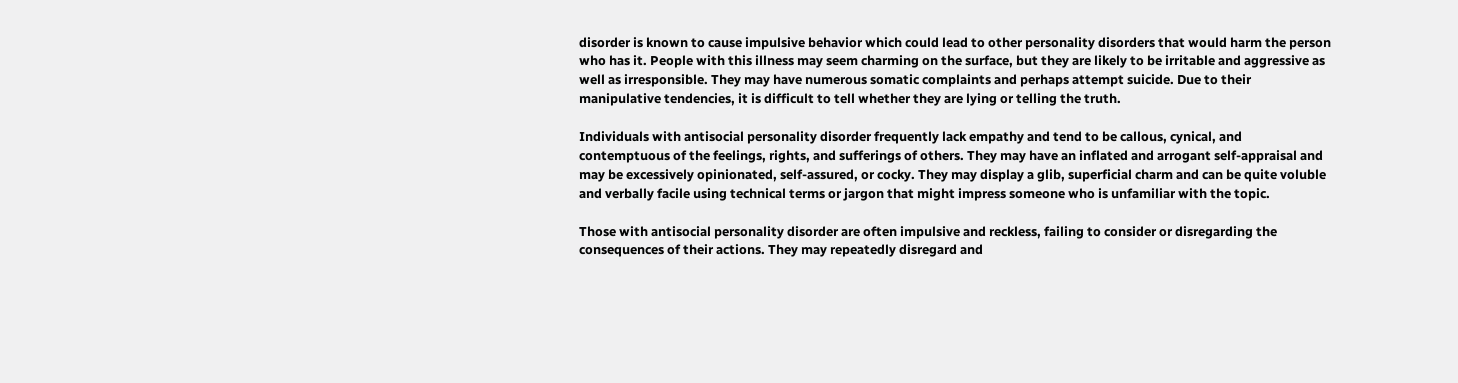disorder is known to cause impulsive behavior which could lead to other personality disorders that would harm the person who has it. People with this illness may seem charming on the surface, but they are likely to be irritable and aggressive as well as irresponsible. They may have numerous somatic complaints and perhaps attempt suicide. Due to their manipulative tendencies, it is difficult to tell whether they are lying or telling the truth.

Individuals with antisocial personality disorder frequently lack empathy and tend to be callous, cynical, and contemptuous of the feelings, rights, and sufferings of others. They may have an inflated and arrogant self-appraisal and may be excessively opinionated, self-assured, or cocky. They may display a glib, superficial charm and can be quite voluble and verbally facile using technical terms or jargon that might impress someone who is unfamiliar with the topic.

Those with antisocial personality disorder are often impulsive and reckless, failing to consider or disregarding the consequences of their actions. They may repeatedly disregard and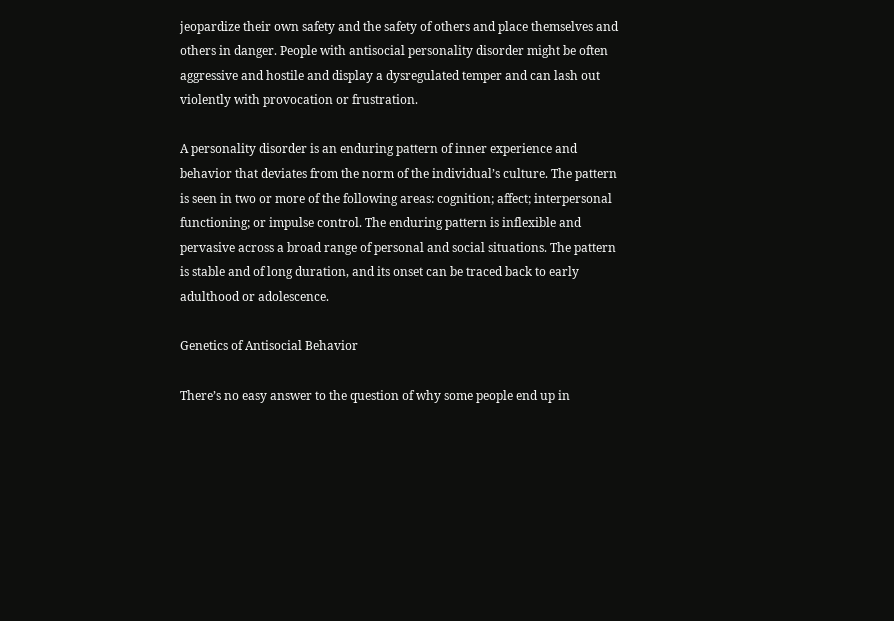jeopardize their own safety and the safety of others and place themselves and others in danger. People with antisocial personality disorder might be often aggressive and hostile and display a dysregulated temper and can lash out violently with provocation or frustration.

A personality disorder is an enduring pattern of inner experience and behavior that deviates from the norm of the individual’s culture. The pattern is seen in two or more of the following areas: cognition; affect; interpersonal functioning; or impulse control. The enduring pattern is inflexible and pervasive across a broad range of personal and social situations. The pattern is stable and of long duration, and its onset can be traced back to early adulthood or adolescence.

Genetics of Antisocial Behavior

There’s no easy answer to the question of why some people end up in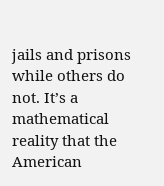jails and prisons while others do not. It’s a mathematical reality that the American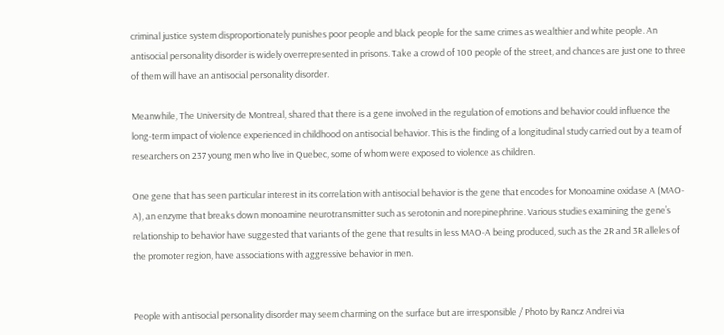criminal justice system disproportionately punishes poor people and black people for the same crimes as wealthier and white people. An antisocial personality disorder is widely overrepresented in prisons. Take a crowd of 100 people of the street, and chances are just one to three of them will have an antisocial personality disorder.

Meanwhile, The University de Montreal, shared that there is a gene involved in the regulation of emotions and behavior could influence the long-term impact of violence experienced in childhood on antisocial behavior. This is the finding of a longitudinal study carried out by a team of researchers on 237 young men who live in Quebec, some of whom were exposed to violence as children.

One gene that has seen particular interest in its correlation with antisocial behavior is the gene that encodes for Monoamine oxidase A (MAO-A), an enzyme that breaks down monoamine neurotransmitter such as serotonin and norepinephrine. Various studies examining the gene’s relationship to behavior have suggested that variants of the gene that results in less MAO-A being produced, such as the 2R and 3R alleles of the promoter region, have associations with aggressive behavior in men.


People with antisocial personality disorder may seem charming on the surface but are irresponsible / Photo by Rancz Andrei via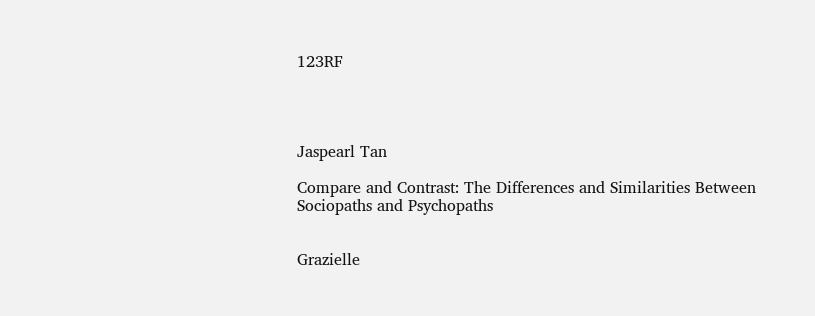123RF




Jaspearl Tan

Compare and Contrast: The Differences and Similarities Between Sociopaths and Psychopaths


Grazielle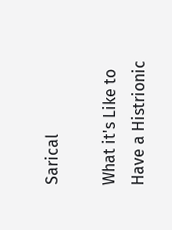Sarical

What it's Like to Have a Histrionic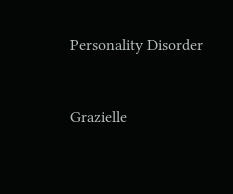Personality Disorder


Grazielle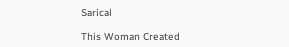Sarical

This Woman Created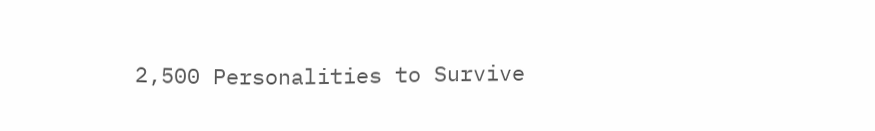2,500 Personalities to Survive